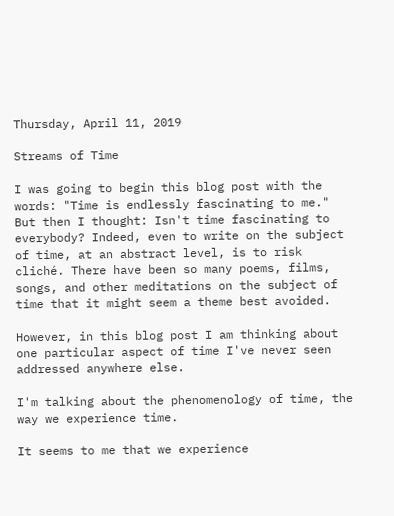Thursday, April 11, 2019

Streams of Time

I was going to begin this blog post with the words: "Time is endlessly fascinating to me." But then I thought: Isn't time fascinating to everybody? Indeed, even to write on the subject of time, at an abstract level, is to risk cliché. There have been so many poems, films, songs, and other meditations on the subject of time that it might seem a theme best avoided.

However, in this blog post I am thinking about one particular aspect of time I've never seen addressed anywhere else.

I'm talking about the phenomenology of time, the way we experience time.

It seems to me that we experience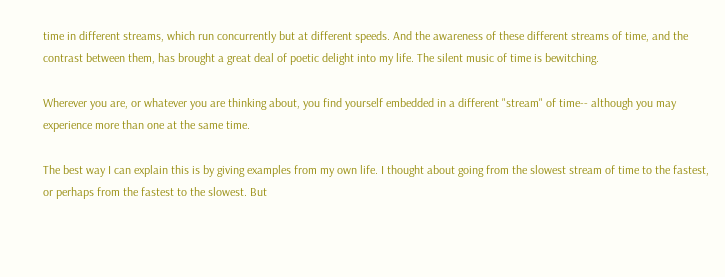time in different streams, which run concurrently but at different speeds. And the awareness of these different streams of time, and the contrast between them, has brought a great deal of poetic delight into my life. The silent music of time is bewitching.

Wherever you are, or whatever you are thinking about, you find yourself embedded in a different "stream" of time-- although you may experience more than one at the same time.

The best way I can explain this is by giving examples from my own life. I thought about going from the slowest stream of time to the fastest, or perhaps from the fastest to the slowest. But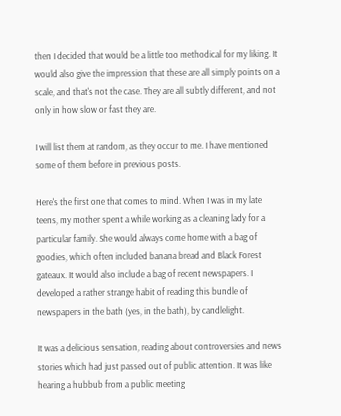then I decided that would be a little too methodical for my liking. It would also give the impression that these are all simply points on a scale, and that's not the case. They are all subtly different, and not only in how slow or fast they are.

I will list them at random, as they occur to me. I have mentioned some of them before in previous posts.

Here's the first one that comes to mind. When I was in my late teens, my mother spent a while working as a cleaning lady for a particular family. She would always come home with a bag of goodies, which often included banana bread and Black Forest gateaux. It would also include a bag of recent newspapers. I developed a rather strange habit of reading this bundle of newspapers in the bath (yes, in the bath), by candlelight.

It was a delicious sensation, reading about controversies and news stories which had just passed out of public attention. It was like hearing a hubbub from a public meeting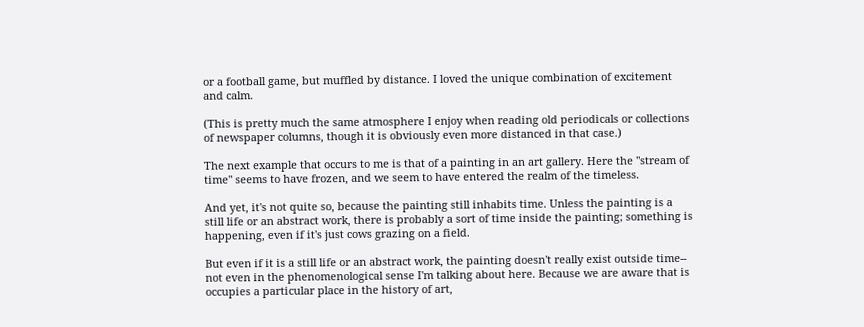or a football game, but muffled by distance. I loved the unique combination of excitement and calm.

(This is pretty much the same atmosphere I enjoy when reading old periodicals or collections of newspaper columns, though it is obviously even more distanced in that case.)

The next example that occurs to me is that of a painting in an art gallery. Here the "stream of time" seems to have frozen, and we seem to have entered the realm of the timeless.

And yet, it's not quite so, because the painting still inhabits time. Unless the painting is a still life or an abstract work, there is probably a sort of time inside the painting; something is happening, even if it's just cows grazing on a field.

But even if it is a still life or an abstract work, the painting doesn't really exist outside time-- not even in the phenomenological sense I'm talking about here. Because we are aware that is occupies a particular place in the history of art,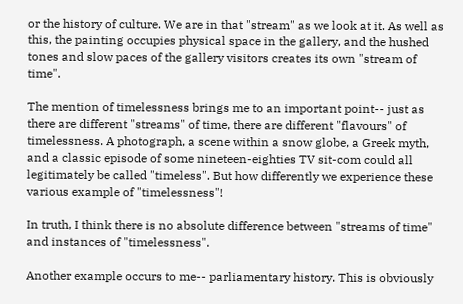or the history of culture. We are in that "stream" as we look at it. As well as this, the painting occupies physical space in the gallery, and the hushed tones and slow paces of the gallery visitors creates its own "stream of time".

The mention of timelessness brings me to an important point-- just as there are different "streams" of time, there are different "flavours" of timelessness. A photograph, a scene within a snow globe, a Greek myth, and a classic episode of some nineteen-eighties TV sit-com could all legitimately be called "timeless". But how differently we experience these various example of "timelessness"!

In truth, I think there is no absolute difference between "streams of time" and instances of "timelessness".

Another example occurs to me-- parliamentary history. This is obviously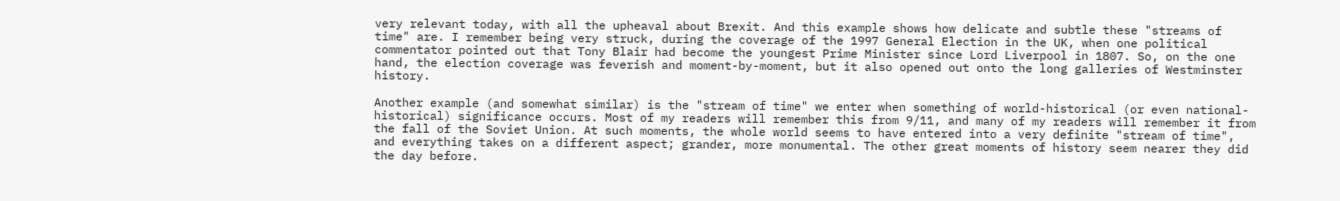very relevant today, with all the upheaval about Brexit. And this example shows how delicate and subtle these "streams of time" are. I remember being very struck, during the coverage of the 1997 General Election in the UK, when one political commentator pointed out that Tony Blair had become the youngest Prime Minister since Lord Liverpool in 1807. So, on the one hand, the election coverage was feverish and moment-by-moment, but it also opened out onto the long galleries of Westminster history.

Another example (and somewhat similar) is the "stream of time" we enter when something of world-historical (or even national-historical) significance occurs. Most of my readers will remember this from 9/11, and many of my readers will remember it from the fall of the Soviet Union. At such moments, the whole world seems to have entered into a very definite "stream of time", and everything takes on a different aspect; grander, more monumental. The other great moments of history seem nearer they did the day before.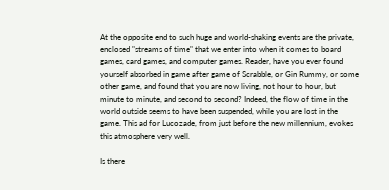At the opposite end to such huge and world-shaking events are the private, enclosed "streams of time" that we enter into when it comes to board games, card games, and computer games. Reader, have you ever found yourself absorbed in game after game of Scrabble, or Gin Rummy, or some other game, and found that you are now living, not hour to hour, but minute to minute, and second to second? Indeed, the flow of time in the world outside seems to have been suspended, while you are lost in the game. This ad for Lucozade, from just before the new millennium, evokes this atmosphere very well.

Is there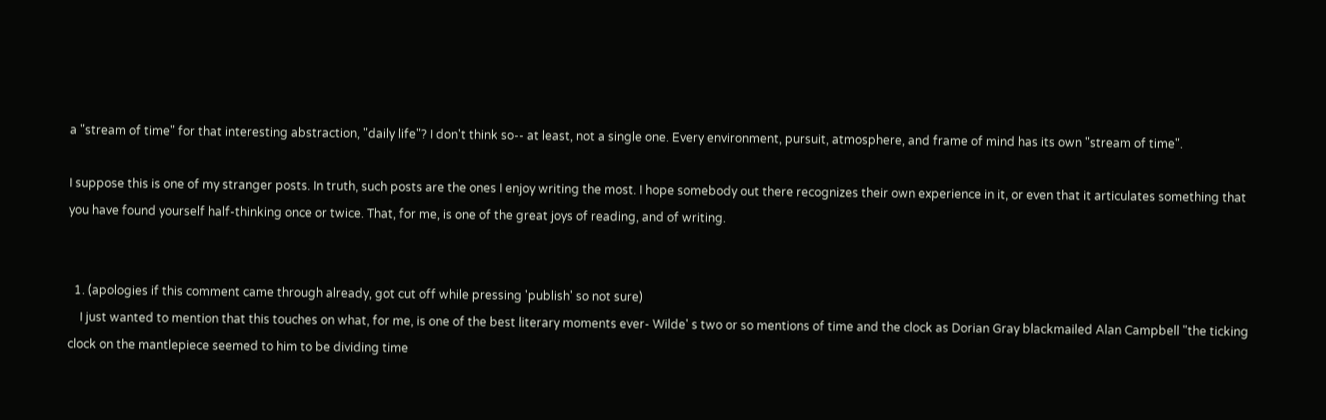a "stream of time" for that interesting abstraction, "daily life"? I don't think so-- at least, not a single one. Every environment, pursuit, atmosphere, and frame of mind has its own "stream of time".

I suppose this is one of my stranger posts. In truth, such posts are the ones I enjoy writing the most. I hope somebody out there recognizes their own experience in it, or even that it articulates something that you have found yourself half-thinking once or twice. That, for me, is one of the great joys of reading, and of writing.


  1. (apologies if this comment came through already, got cut off while pressing 'publish' so not sure)
    I just wanted to mention that this touches on what, for me, is one of the best literary moments ever- Wilde' s two or so mentions of time and the clock as Dorian Gray blackmailed Alan Campbell "the ticking clock on the mantlepiece seemed to him to be dividing time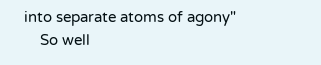into separate atoms of agony"
    So well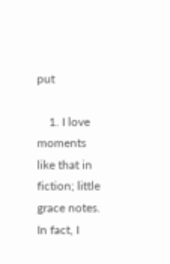put

    1. I love moments like that in fiction; little grace notes. In fact, I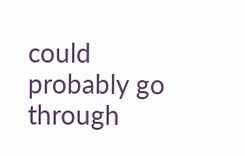could probably go through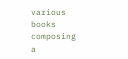various books composing a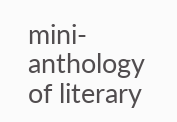mini-anthology of literary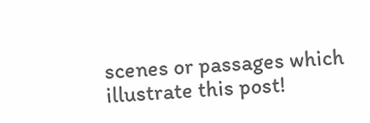scenes or passages which illustrate this post!